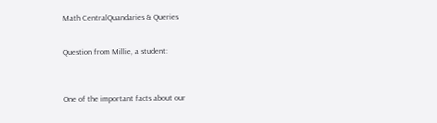Math CentralQuandaries & Queries


Question from Millie, a student:



One of the important facts about our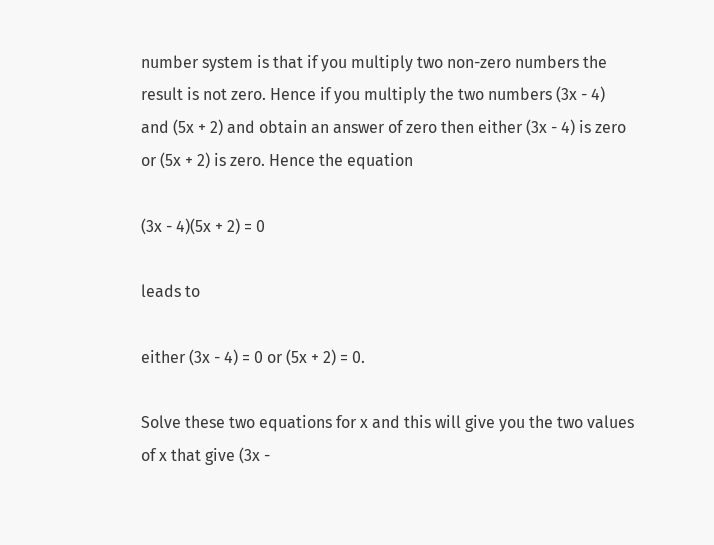number system is that if you multiply two non-zero numbers the result is not zero. Hence if you multiply the two numbers (3x - 4) and (5x + 2) and obtain an answer of zero then either (3x - 4) is zero or (5x + 2) is zero. Hence the equation

(3x - 4)(5x + 2) = 0

leads to

either (3x - 4) = 0 or (5x + 2) = 0.

Solve these two equations for x and this will give you the two values of x that give (3x -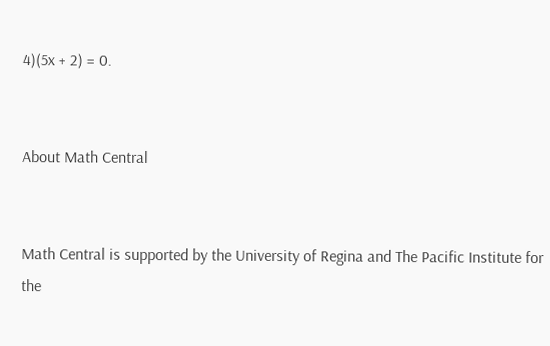4)(5x + 2) = 0.


About Math Central


Math Central is supported by the University of Regina and The Pacific Institute for the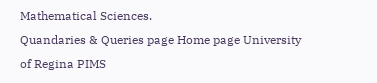Mathematical Sciences.
Quandaries & Queries page Home page University of Regina PIMS